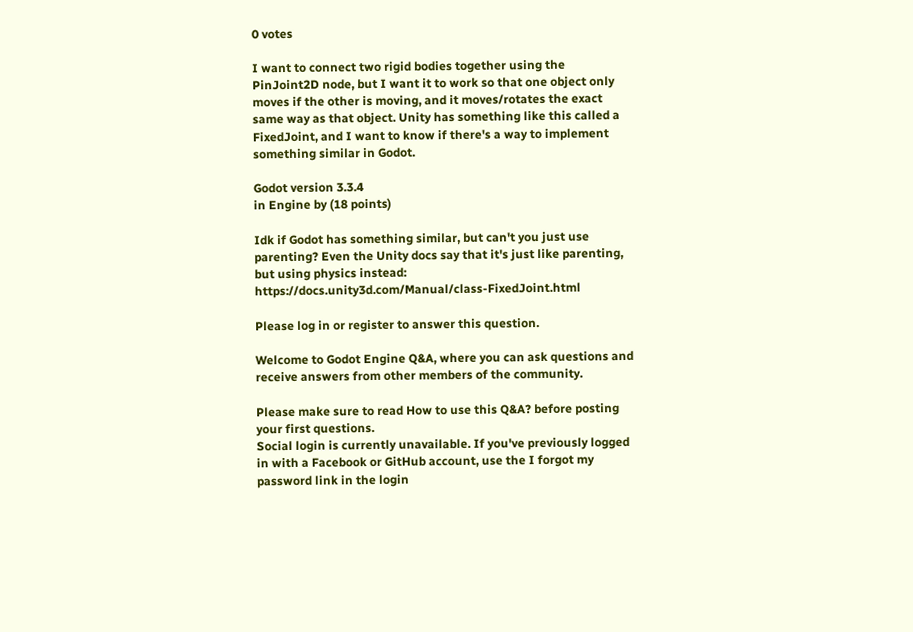0 votes

I want to connect two rigid bodies together using the PinJoint2D node, but I want it to work so that one object only moves if the other is moving, and it moves/rotates the exact same way as that object. Unity has something like this called a FixedJoint, and I want to know if there's a way to implement something similar in Godot.

Godot version 3.3.4
in Engine by (18 points)

Idk if Godot has something similar, but can't you just use parenting? Even the Unity docs say that it's just like parenting, but using physics instead: https://docs.unity3d.com/Manual/class-FixedJoint.html

Please log in or register to answer this question.

Welcome to Godot Engine Q&A, where you can ask questions and receive answers from other members of the community.

Please make sure to read How to use this Q&A? before posting your first questions.
Social login is currently unavailable. If you've previously logged in with a Facebook or GitHub account, use the I forgot my password link in the login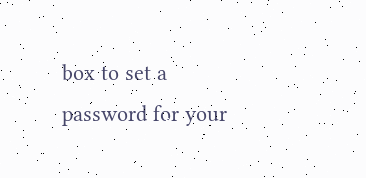box to set a password for your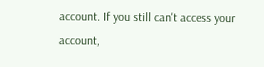account. If you still can't access your account,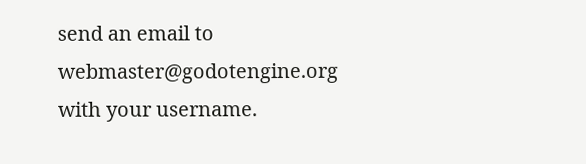send an email to webmaster@godotengine.org with your username.